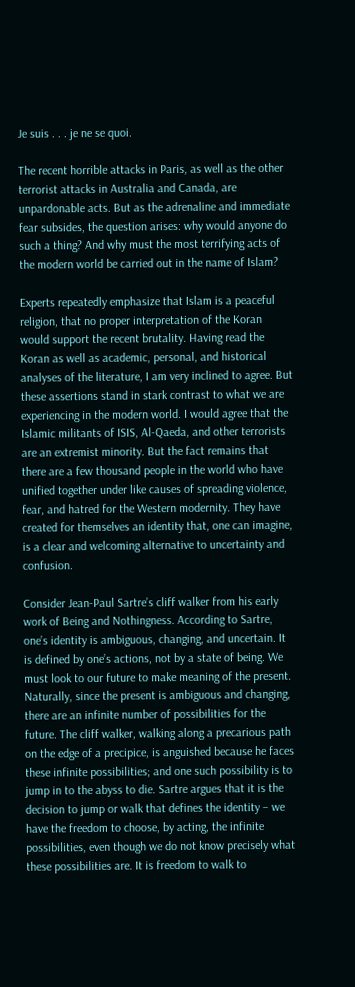Je suis . . . je ne se quoi.

The recent horrible attacks in Paris, as well as the other terrorist attacks in Australia and Canada, are unpardonable acts. But as the adrenaline and immediate fear subsides, the question arises: why would anyone do such a thing? And why must the most terrifying acts of the modern world be carried out in the name of Islam?

Experts repeatedly emphasize that Islam is a peaceful religion, that no proper interpretation of the Koran would support the recent brutality. Having read the Koran as well as academic, personal, and historical analyses of the literature, I am very inclined to agree. But these assertions stand in stark contrast to what we are experiencing in the modern world. I would agree that the Islamic militants of ISIS, Al-Qaeda, and other terrorists are an extremist minority. But the fact remains that there are a few thousand people in the world who have unified together under like causes of spreading violence, fear, and hatred for the Western modernity. They have created for themselves an identity that, one can imagine, is a clear and welcoming alternative to uncertainty and confusion.

Consider Jean-Paul Sartre’s cliff walker from his early work of Being and Nothingness. According to Sartre, one’s identity is ambiguous, changing, and uncertain. It is defined by one’s actions, not by a state of being. We must look to our future to make meaning of the present. Naturally, since the present is ambiguous and changing, there are an infinite number of possibilities for the future. The cliff walker, walking along a precarious path on the edge of a precipice, is anguished because he faces these infinite possibilities; and one such possibility is to jump in to the abyss to die. Sartre argues that it is the decision to jump or walk that defines the identity – we have the freedom to choose, by acting, the infinite possibilities, even though we do not know precisely what these possibilities are. It is freedom to walk to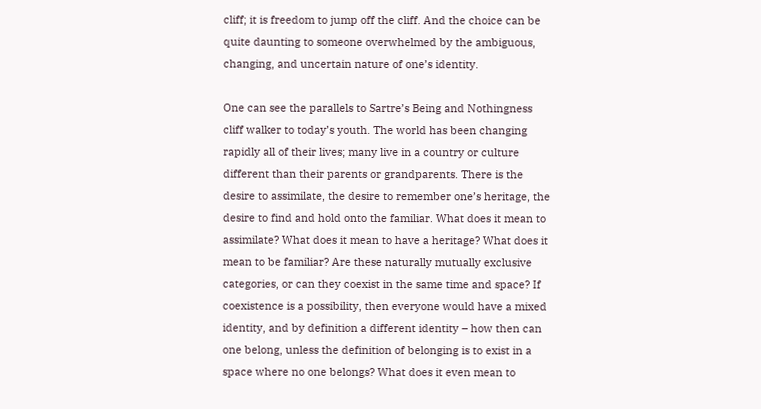cliff; it is freedom to jump off the cliff. And the choice can be quite daunting to someone overwhelmed by the ambiguous, changing, and uncertain nature of one’s identity.

One can see the parallels to Sartre’s Being and Nothingness cliff walker to today’s youth. The world has been changing rapidly all of their lives; many live in a country or culture different than their parents or grandparents. There is the desire to assimilate, the desire to remember one’s heritage, the desire to find and hold onto the familiar. What does it mean to assimilate? What does it mean to have a heritage? What does it mean to be familiar? Are these naturally mutually exclusive categories, or can they coexist in the same time and space? If coexistence is a possibility, then everyone would have a mixed identity, and by definition a different identity – how then can one belong, unless the definition of belonging is to exist in a space where no one belongs? What does it even mean to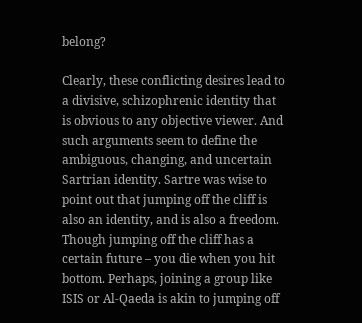belong?

Clearly, these conflicting desires lead to a divisive, schizophrenic identity that is obvious to any objective viewer. And such arguments seem to define the ambiguous, changing, and uncertain Sartrian identity. Sartre was wise to point out that jumping off the cliff is also an identity, and is also a freedom. Though jumping off the cliff has a certain future – you die when you hit bottom. Perhaps, joining a group like ISIS or Al-Qaeda is akin to jumping off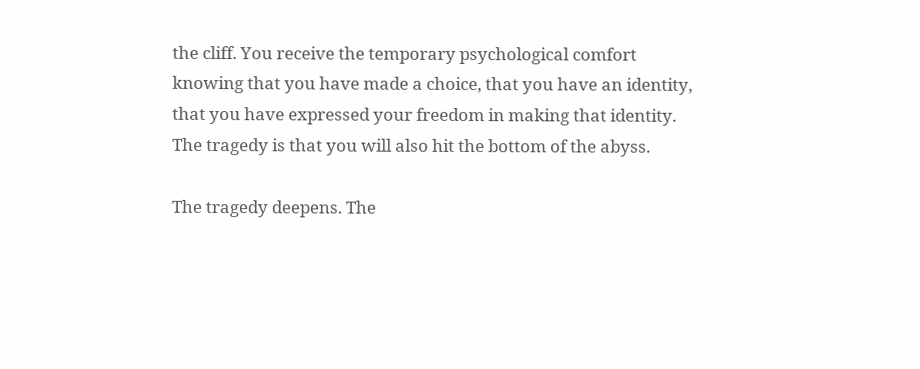the cliff. You receive the temporary psychological comfort knowing that you have made a choice, that you have an identity, that you have expressed your freedom in making that identity. The tragedy is that you will also hit the bottom of the abyss.

The tragedy deepens. The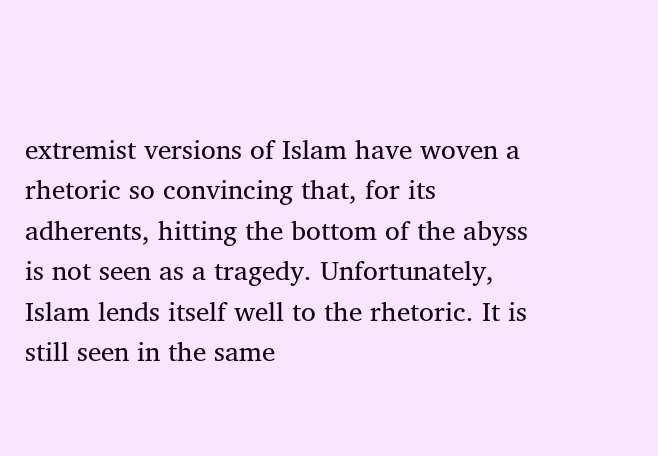extremist versions of Islam have woven a rhetoric so convincing that, for its adherents, hitting the bottom of the abyss is not seen as a tragedy. Unfortunately, Islam lends itself well to the rhetoric. It is still seen in the same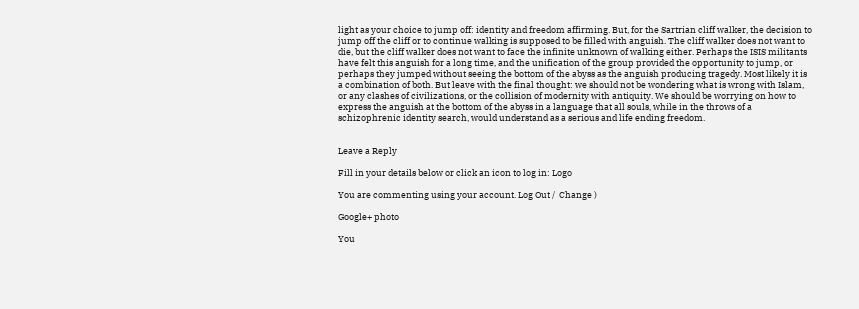light as your choice to jump off: identity and freedom affirming. But, for the Sartrian cliff walker, the decision to jump off the cliff or to continue walking is supposed to be filled with anguish. The cliff walker does not want to die, but the cliff walker does not want to face the infinite unknown of walking either. Perhaps the ISIS militants have felt this anguish for a long time, and the unification of the group provided the opportunity to jump, or perhaps they jumped without seeing the bottom of the abyss as the anguish producing tragedy. Most likely it is a combination of both. But leave with the final thought: we should not be wondering what is wrong with Islam, or any clashes of civilizations, or the collision of modernity with antiquity. We should be worrying on how to express the anguish at the bottom of the abyss in a language that all souls, while in the throws of a schizophrenic identity search, would understand as a serious and life ending freedom.


Leave a Reply

Fill in your details below or click an icon to log in: Logo

You are commenting using your account. Log Out /  Change )

Google+ photo

You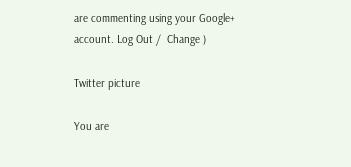are commenting using your Google+ account. Log Out /  Change )

Twitter picture

You are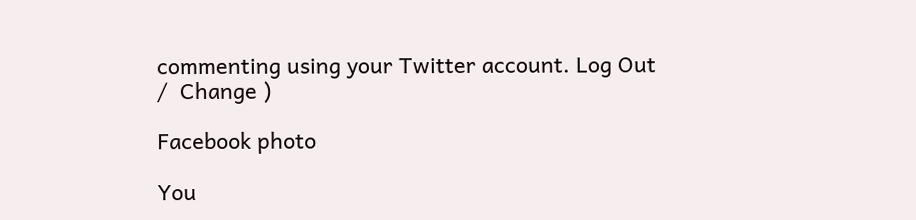commenting using your Twitter account. Log Out /  Change )

Facebook photo

You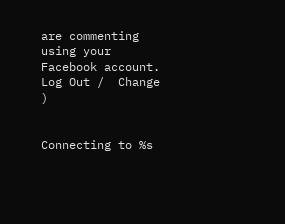are commenting using your Facebook account. Log Out /  Change )


Connecting to %s